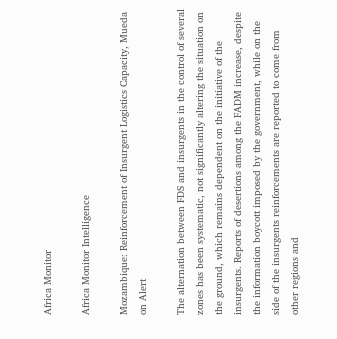Africa Monitor

Africa Monitor Intelligence

Mozambique: Reinforcement of Insurgent Logistics Capacity, Mueda on Alert

The alternation between FDS and insurgents in the control of several zones has been systematic, not significantly altering the situation on the ground, which remains dependent on the initiative of the insurgents. Reports of desertions among the FADM increase, despite the information boycott imposed by the government, while on the side of the insurgents reinforcements are reported to come from other regions and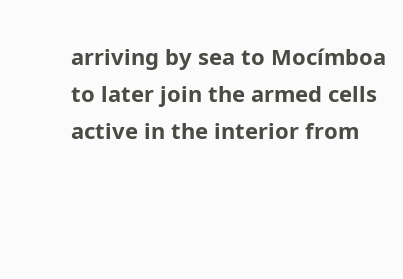arriving by sea to Mocímboa to later join the armed cells active in the interior from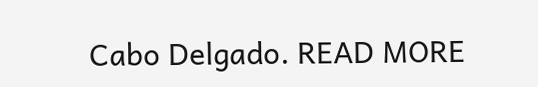Cabo Delgado. READ MORE